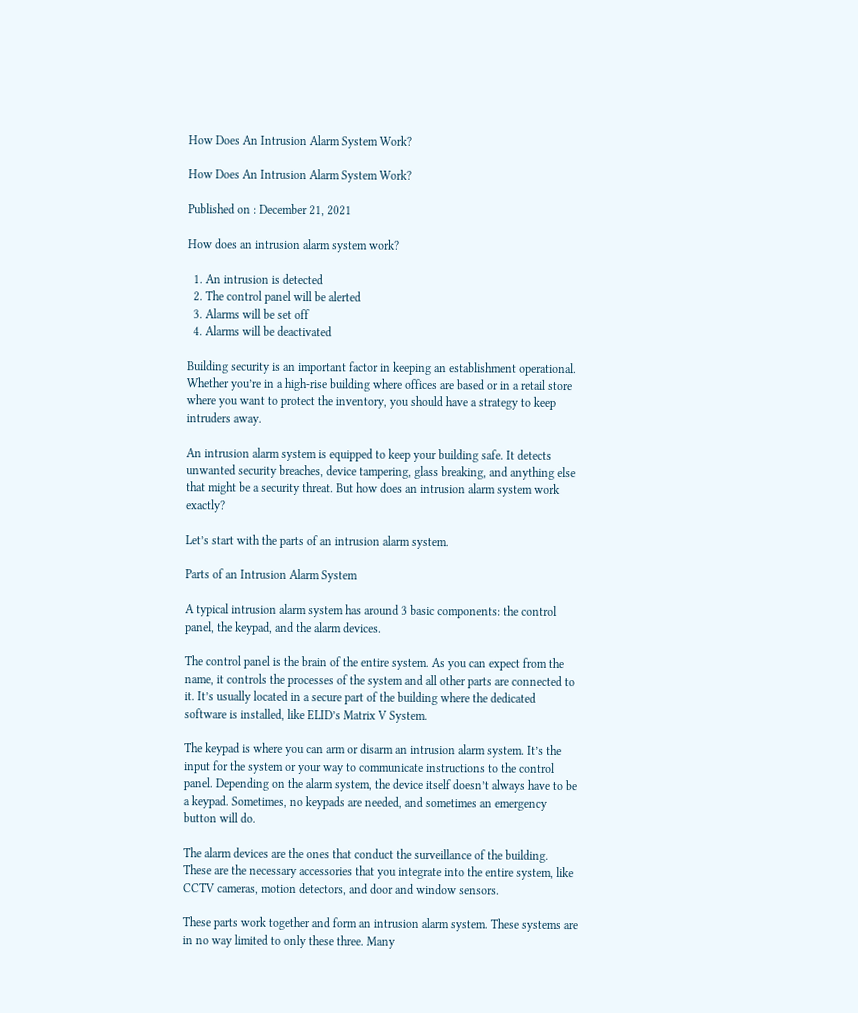How Does An Intrusion Alarm System Work?

How Does An Intrusion Alarm System Work?

Published on : December 21, 2021

How does an intrusion alarm system work?

  1. An intrusion is detected
  2. The control panel will be alerted
  3. Alarms will be set off
  4. Alarms will be deactivated

Building security is an important factor in keeping an establishment operational. Whether you’re in a high-rise building where offices are based or in a retail store where you want to protect the inventory, you should have a strategy to keep intruders away.

An intrusion alarm system is equipped to keep your building safe. It detects unwanted security breaches, device tampering, glass breaking, and anything else that might be a security threat. But how does an intrusion alarm system work exactly?

Let’s start with the parts of an intrusion alarm system.

Parts of an Intrusion Alarm System

A typical intrusion alarm system has around 3 basic components: the control panel, the keypad, and the alarm devices.

The control panel is the brain of the entire system. As you can expect from the name, it controls the processes of the system and all other parts are connected to it. It’s usually located in a secure part of the building where the dedicated software is installed, like ELID’s Matrix V System.

The keypad is where you can arm or disarm an intrusion alarm system. It’s the input for the system or your way to communicate instructions to the control panel. Depending on the alarm system, the device itself doesn’t always have to be a keypad. Sometimes, no keypads are needed, and sometimes an emergency button will do.

The alarm devices are the ones that conduct the surveillance of the building. These are the necessary accessories that you integrate into the entire system, like CCTV cameras, motion detectors, and door and window sensors.

These parts work together and form an intrusion alarm system. These systems are in no way limited to only these three. Many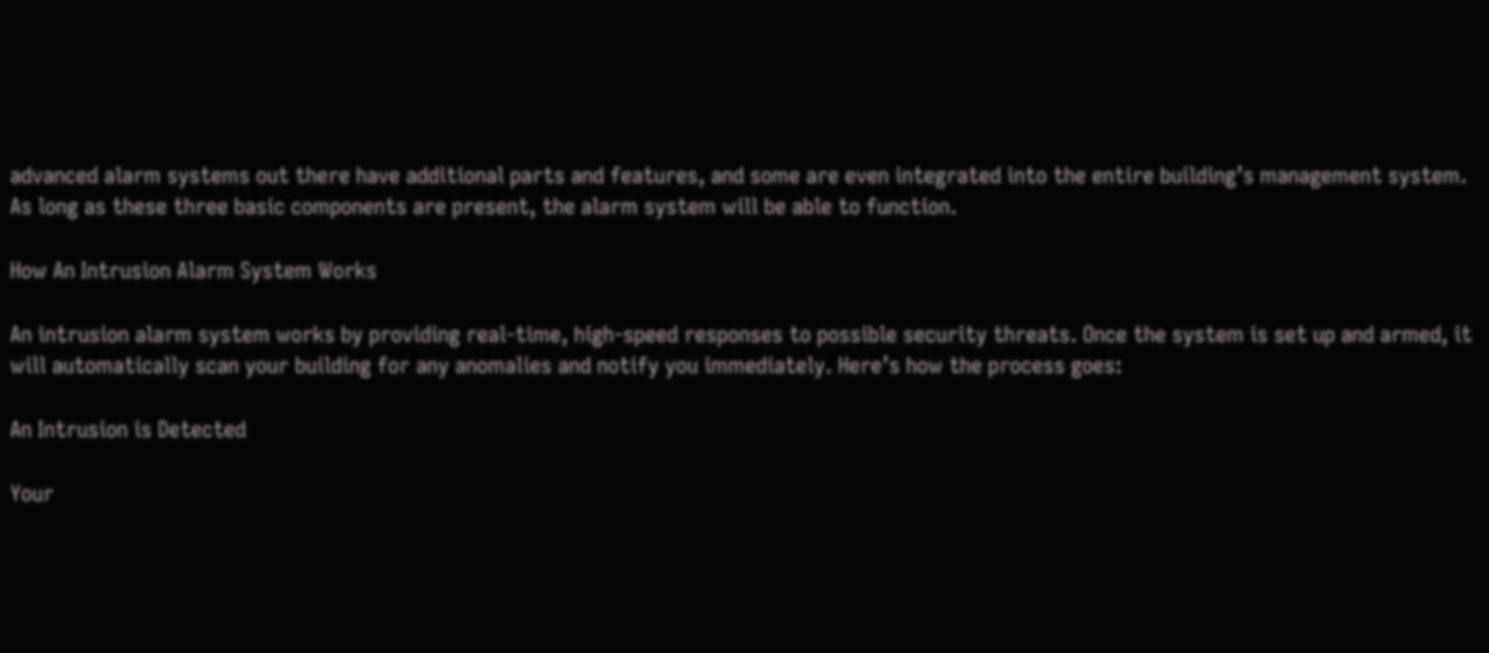advanced alarm systems out there have additional parts and features, and some are even integrated into the entire building’s management system. As long as these three basic components are present, the alarm system will be able to function.

How An Intrusion Alarm System Works

An intrusion alarm system works by providing real-time, high-speed responses to possible security threats. Once the system is set up and armed, it will automatically scan your building for any anomalies and notify you immediately. Here’s how the process goes:

An Intrusion is Detected

Your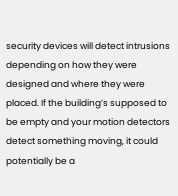security devices will detect intrusions depending on how they were designed and where they were placed. If the building’s supposed to be empty and your motion detectors detect something moving, it could potentially be a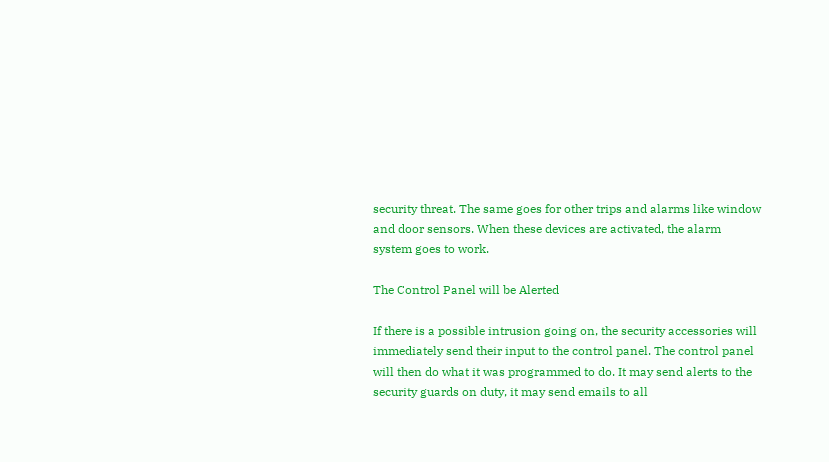security threat. The same goes for other trips and alarms like window and door sensors. When these devices are activated, the alarm system goes to work.

The Control Panel will be Alerted

If there is a possible intrusion going on, the security accessories will immediately send their input to the control panel. The control panel will then do what it was programmed to do. It may send alerts to the security guards on duty, it may send emails to all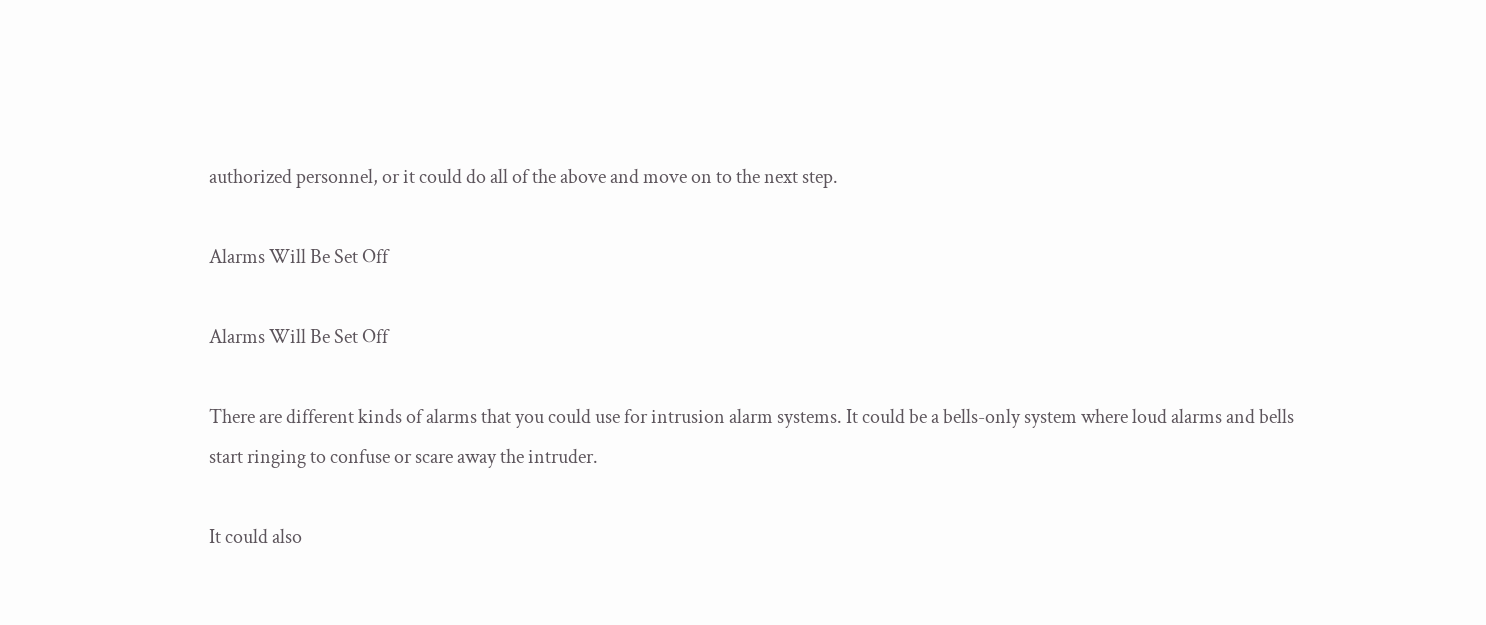authorized personnel, or it could do all of the above and move on to the next step.

Alarms Will Be Set Off

Alarms Will Be Set Off

There are different kinds of alarms that you could use for intrusion alarm systems. It could be a bells-only system where loud alarms and bells start ringing to confuse or scare away the intruder.

It could also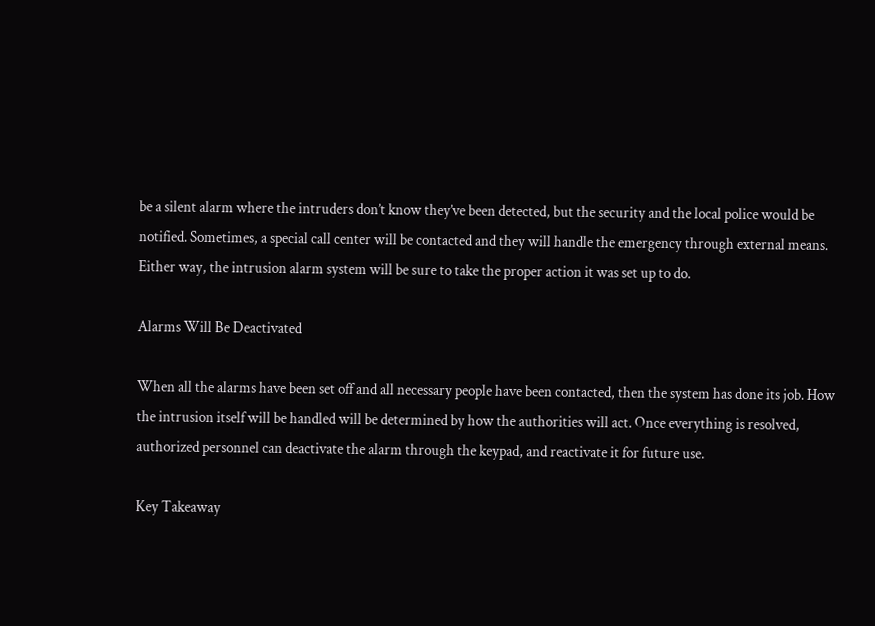be a silent alarm where the intruders don’t know they’ve been detected, but the security and the local police would be notified. Sometimes, a special call center will be contacted and they will handle the emergency through external means. Either way, the intrusion alarm system will be sure to take the proper action it was set up to do.

Alarms Will Be Deactivated

When all the alarms have been set off and all necessary people have been contacted, then the system has done its job. How the intrusion itself will be handled will be determined by how the authorities will act. Once everything is resolved, authorized personnel can deactivate the alarm through the keypad, and reactivate it for future use.

Key Takeaway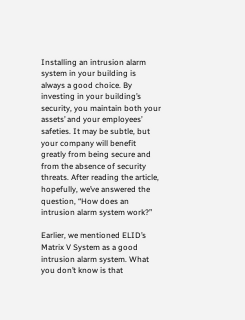Installing an intrusion alarm system in your building is always a good choice. By investing in your building’s security, you maintain both your assets’ and your employees’ safeties. It may be subtle, but your company will benefit greatly from being secure and from the absence of security threats. After reading the article, hopefully, we’ve answered the question, “How does an intrusion alarm system work?”

Earlier, we mentioned ELID’s Matrix V System as a good intrusion alarm system. What you don’t know is that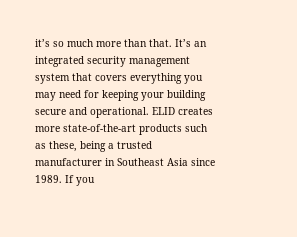it’s so much more than that. It’s an integrated security management system that covers everything you may need for keeping your building secure and operational. ELID creates more state-of-the-art products such as these, being a trusted manufacturer in Southeast Asia since 1989. If you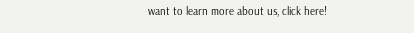want to learn more about us, click here!